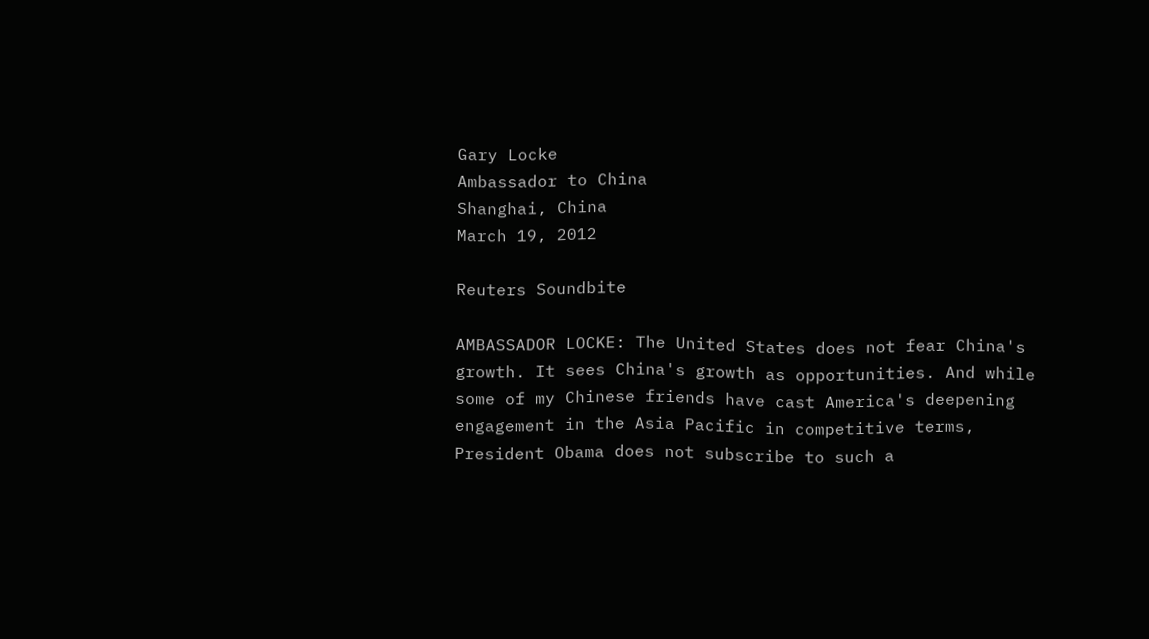Gary Locke
Ambassador to China
Shanghai, China
March 19, 2012

Reuters Soundbite

AMBASSADOR LOCKE: The United States does not fear China's growth. It sees China's growth as opportunities. And while some of my Chinese friends have cast America's deepening engagement in the Asia Pacific in competitive terms, President Obama does not subscribe to such a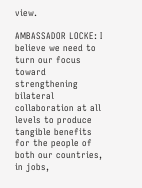view.

AMBASSADOR LOCKE: I believe we need to turn our focus toward strengthening bilateral collaboration at all levels to produce tangible benefits for the people of both our countries, in jobs,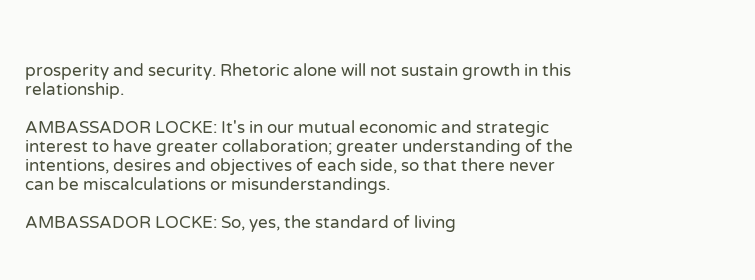prosperity and security. Rhetoric alone will not sustain growth in this relationship.

AMBASSADOR LOCKE: It's in our mutual economic and strategic interest to have greater collaboration; greater understanding of the intentions, desires and objectives of each side, so that there never can be miscalculations or misunderstandings.

AMBASSADOR LOCKE: So, yes, the standard of living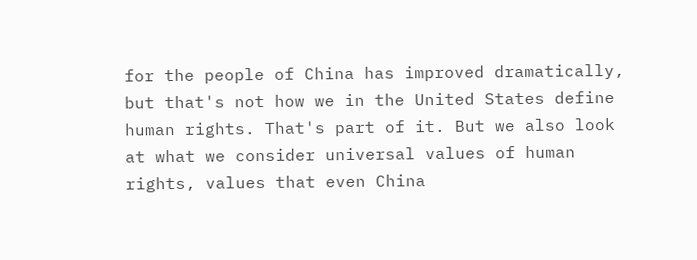for the people of China has improved dramatically, but that's not how we in the United States define human rights. That's part of it. But we also look at what we consider universal values of human rights, values that even China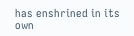has enshrined in its own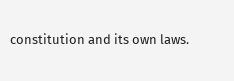constitution and its own laws.